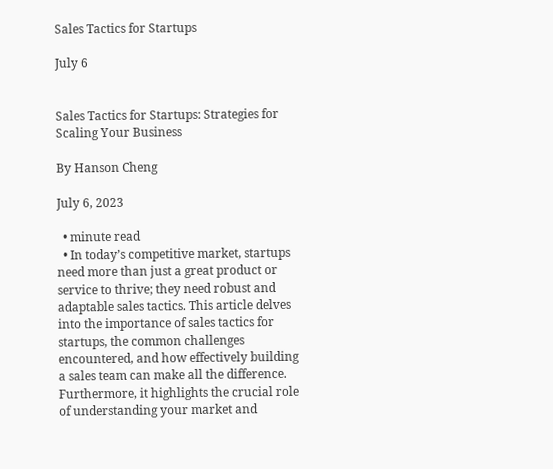Sales Tactics for Startups

July 6


Sales Tactics for Startups: Strategies for Scaling Your Business

By Hanson Cheng

July 6, 2023

  • minute read
  • In today’s competitive market, startups need more than just a great product or service to thrive; they need robust and adaptable sales tactics. This article delves into the importance of sales tactics for startups, the common challenges encountered, and how effectively building a sales team can make all the difference. Furthermore, it highlights the crucial role of understanding your market and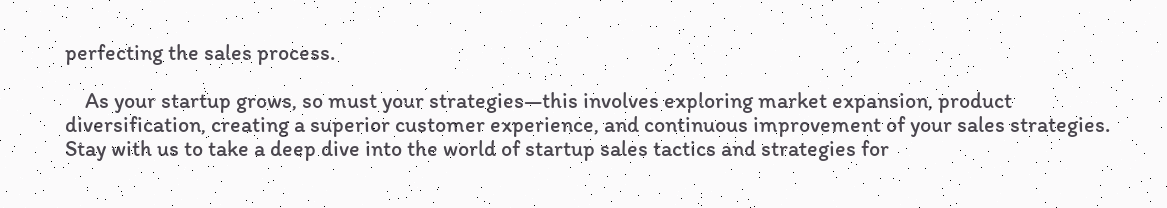perfecting the sales process.

    As your startup grows, so must your strategies—this involves exploring market expansion, product diversification, creating a superior customer experience, and continuous improvement of your sales strategies. Stay with us to take a deep dive into the world of startup sales tactics and strategies for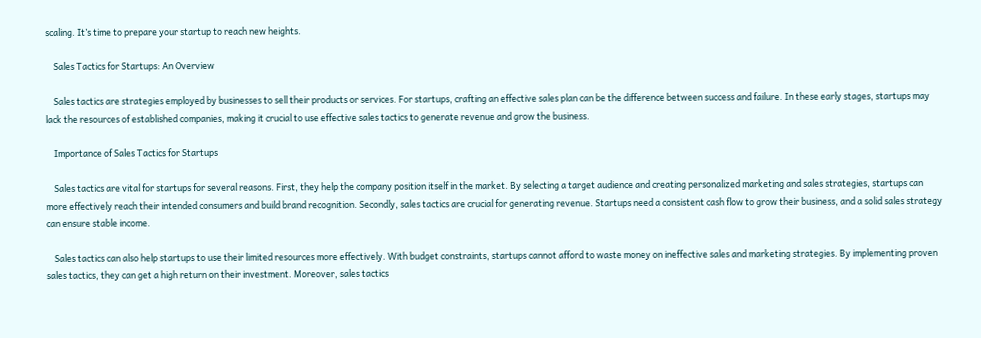scaling. It’s time to prepare your startup to reach new heights.

    Sales Tactics for Startups: An Overview

    Sales tactics are strategies employed by businesses to sell their products or services. For startups, crafting an effective sales plan can be the difference between success and failure. In these early stages, startups may lack the resources of established companies, making it crucial to use effective sales tactics to generate revenue and grow the business.

    Importance of Sales Tactics for Startups

    Sales tactics are vital for startups for several reasons. First, they help the company position itself in the market. By selecting a target audience and creating personalized marketing and sales strategies, startups can more effectively reach their intended consumers and build brand recognition. Secondly, sales tactics are crucial for generating revenue. Startups need a consistent cash flow to grow their business, and a solid sales strategy can ensure stable income.

    Sales tactics can also help startups to use their limited resources more effectively. With budget constraints, startups cannot afford to waste money on ineffective sales and marketing strategies. By implementing proven sales tactics, they can get a high return on their investment. Moreover, sales tactics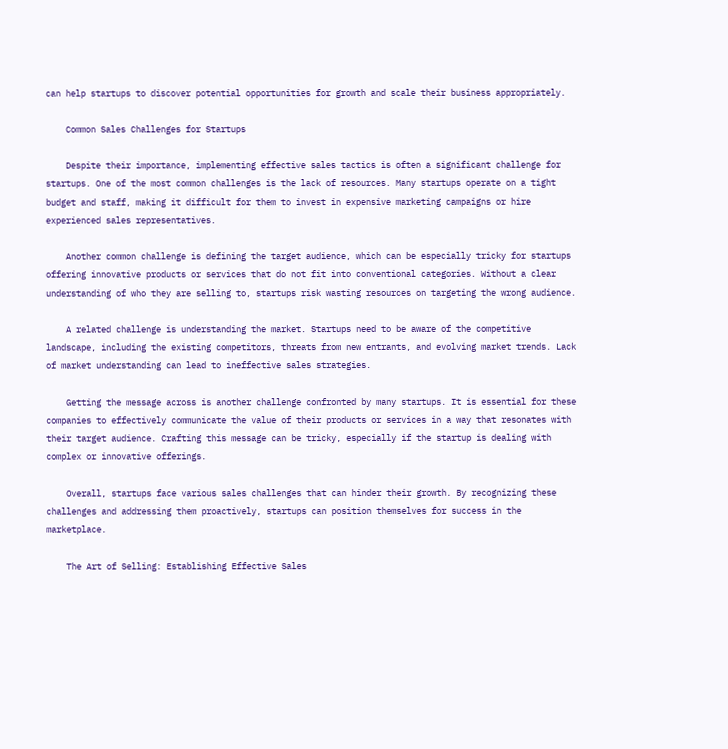can help startups to discover potential opportunities for growth and scale their business appropriately.

    Common Sales Challenges for Startups

    Despite their importance, implementing effective sales tactics is often a significant challenge for startups. One of the most common challenges is the lack of resources. Many startups operate on a tight budget and staff, making it difficult for them to invest in expensive marketing campaigns or hire experienced sales representatives.

    Another common challenge is defining the target audience, which can be especially tricky for startups offering innovative products or services that do not fit into conventional categories. Without a clear understanding of who they are selling to, startups risk wasting resources on targeting the wrong audience.

    A related challenge is understanding the market. Startups need to be aware of the competitive landscape, including the existing competitors, threats from new entrants, and evolving market trends. Lack of market understanding can lead to ineffective sales strategies.

    Getting the message across is another challenge confronted by many startups. It is essential for these companies to effectively communicate the value of their products or services in a way that resonates with their target audience. Crafting this message can be tricky, especially if the startup is dealing with complex or innovative offerings.

    Overall, startups face various sales challenges that can hinder their growth. By recognizing these challenges and addressing them proactively, startups can position themselves for success in the marketplace.

    The Art of Selling: Establishing Effective Sales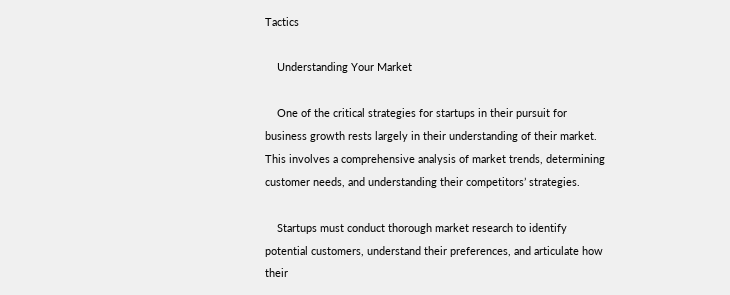Tactics

    Understanding Your Market

    One of the critical strategies for startups in their pursuit for business growth rests largely in their understanding of their market. This involves a comprehensive analysis of market trends, determining customer needs, and understanding their competitors’ strategies.

    Startups must conduct thorough market research to identify potential customers, understand their preferences, and articulate how their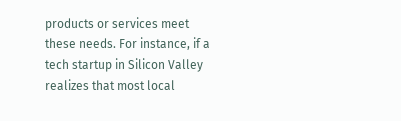products or services meet these needs. For instance, if a tech startup in Silicon Valley realizes that most local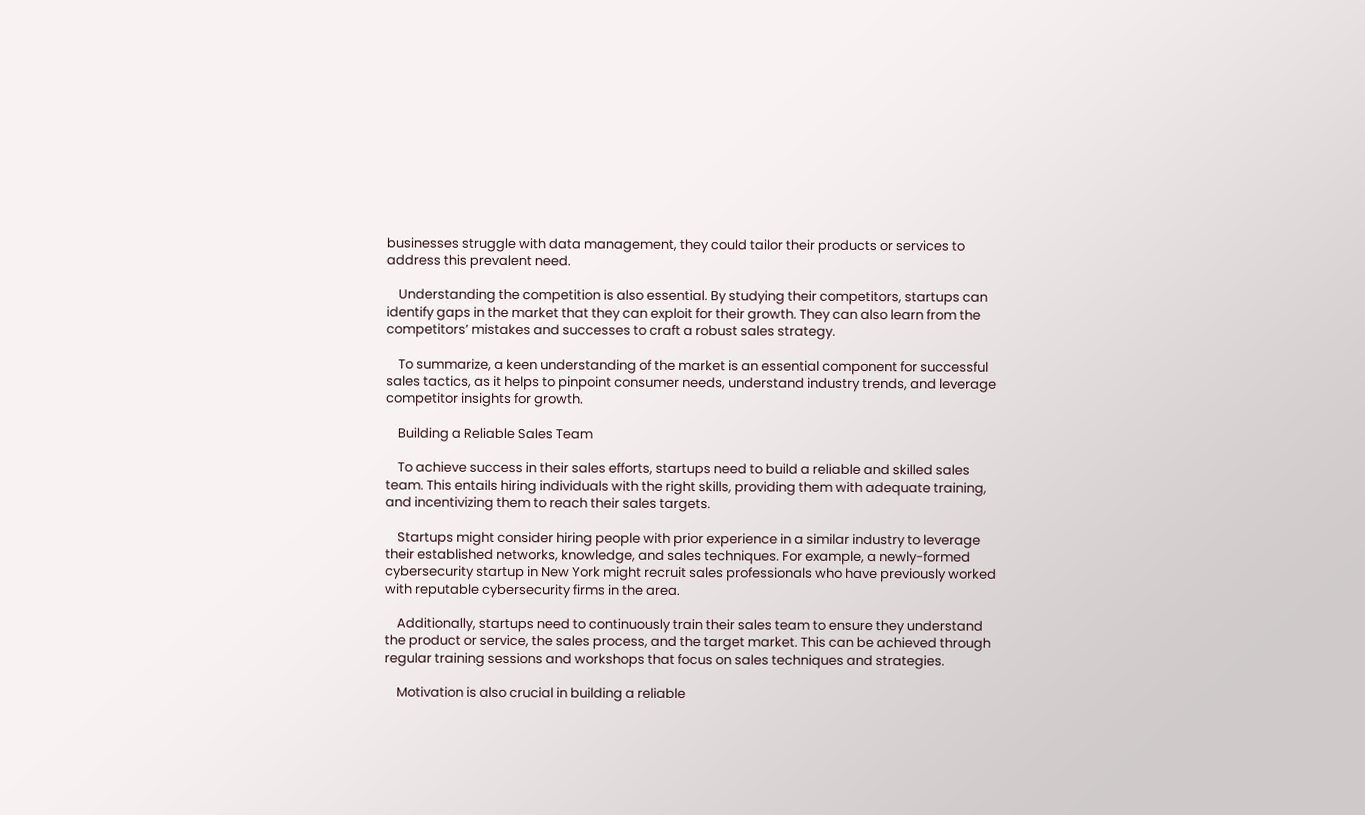businesses struggle with data management, they could tailor their products or services to address this prevalent need.

    Understanding the competition is also essential. By studying their competitors, startups can identify gaps in the market that they can exploit for their growth. They can also learn from the competitors’ mistakes and successes to craft a robust sales strategy.

    To summarize, a keen understanding of the market is an essential component for successful sales tactics, as it helps to pinpoint consumer needs, understand industry trends, and leverage competitor insights for growth.

    Building a Reliable Sales Team

    To achieve success in their sales efforts, startups need to build a reliable and skilled sales team. This entails hiring individuals with the right skills, providing them with adequate training, and incentivizing them to reach their sales targets.

    Startups might consider hiring people with prior experience in a similar industry to leverage their established networks, knowledge, and sales techniques. For example, a newly-formed cybersecurity startup in New York might recruit sales professionals who have previously worked with reputable cybersecurity firms in the area.

    Additionally, startups need to continuously train their sales team to ensure they understand the product or service, the sales process, and the target market. This can be achieved through regular training sessions and workshops that focus on sales techniques and strategies.

    Motivation is also crucial in building a reliable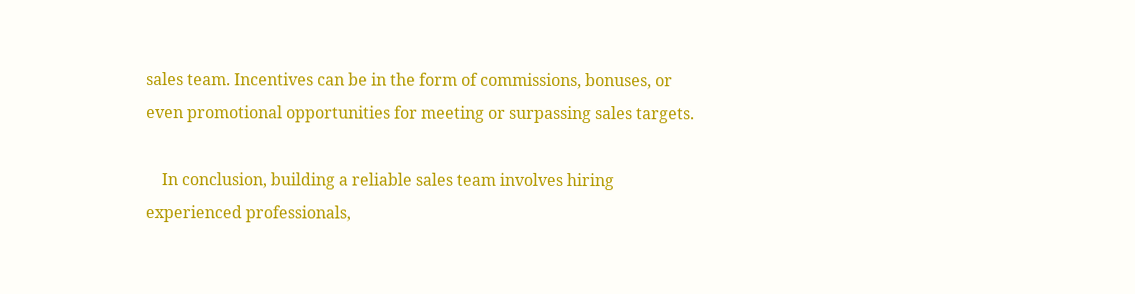sales team. Incentives can be in the form of commissions, bonuses, or even promotional opportunities for meeting or surpassing sales targets.

    In conclusion, building a reliable sales team involves hiring experienced professionals,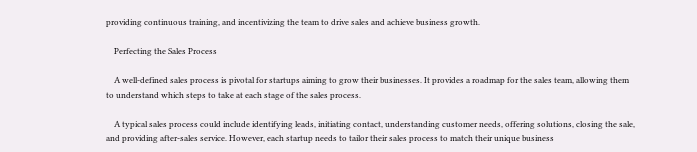providing continuous training, and incentivizing the team to drive sales and achieve business growth.

    Perfecting the Sales Process

    A well-defined sales process is pivotal for startups aiming to grow their businesses. It provides a roadmap for the sales team, allowing them to understand which steps to take at each stage of the sales process.

    A typical sales process could include identifying leads, initiating contact, understanding customer needs, offering solutions, closing the sale, and providing after-sales service. However, each startup needs to tailor their sales process to match their unique business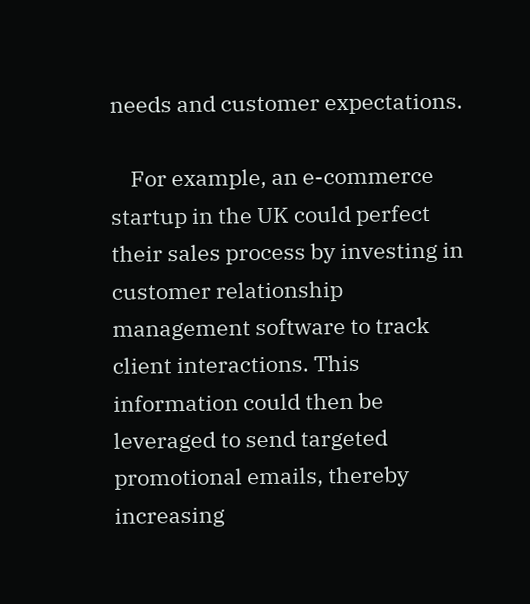needs and customer expectations.

    For example, an e-commerce startup in the UK could perfect their sales process by investing in customer relationship management software to track client interactions. This information could then be leveraged to send targeted promotional emails, thereby increasing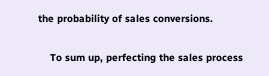the probability of sales conversions.

    To sum up, perfecting the sales process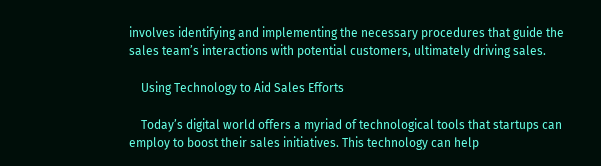involves identifying and implementing the necessary procedures that guide the sales team’s interactions with potential customers, ultimately driving sales.

    Using Technology to Aid Sales Efforts

    Today’s digital world offers a myriad of technological tools that startups can employ to boost their sales initiatives. This technology can help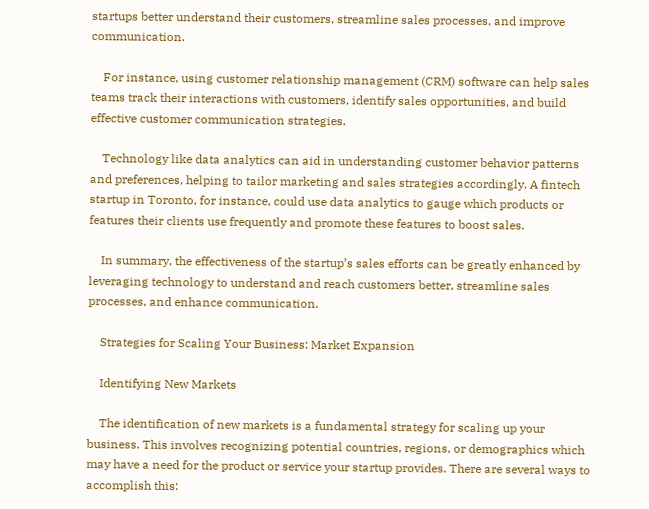startups better understand their customers, streamline sales processes, and improve communication.

    For instance, using customer relationship management (CRM) software can help sales teams track their interactions with customers, identify sales opportunities, and build effective customer communication strategies.

    Technology like data analytics can aid in understanding customer behavior patterns and preferences, helping to tailor marketing and sales strategies accordingly. A fintech startup in Toronto, for instance, could use data analytics to gauge which products or features their clients use frequently and promote these features to boost sales.

    In summary, the effectiveness of the startup’s sales efforts can be greatly enhanced by leveraging technology to understand and reach customers better, streamline sales processes, and enhance communication.

    Strategies for Scaling Your Business: Market Expansion

    Identifying New Markets

    The identification of new markets is a fundamental strategy for scaling up your business. This involves recognizing potential countries, regions, or demographics which may have a need for the product or service your startup provides. There are several ways to accomplish this: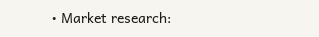• Market research: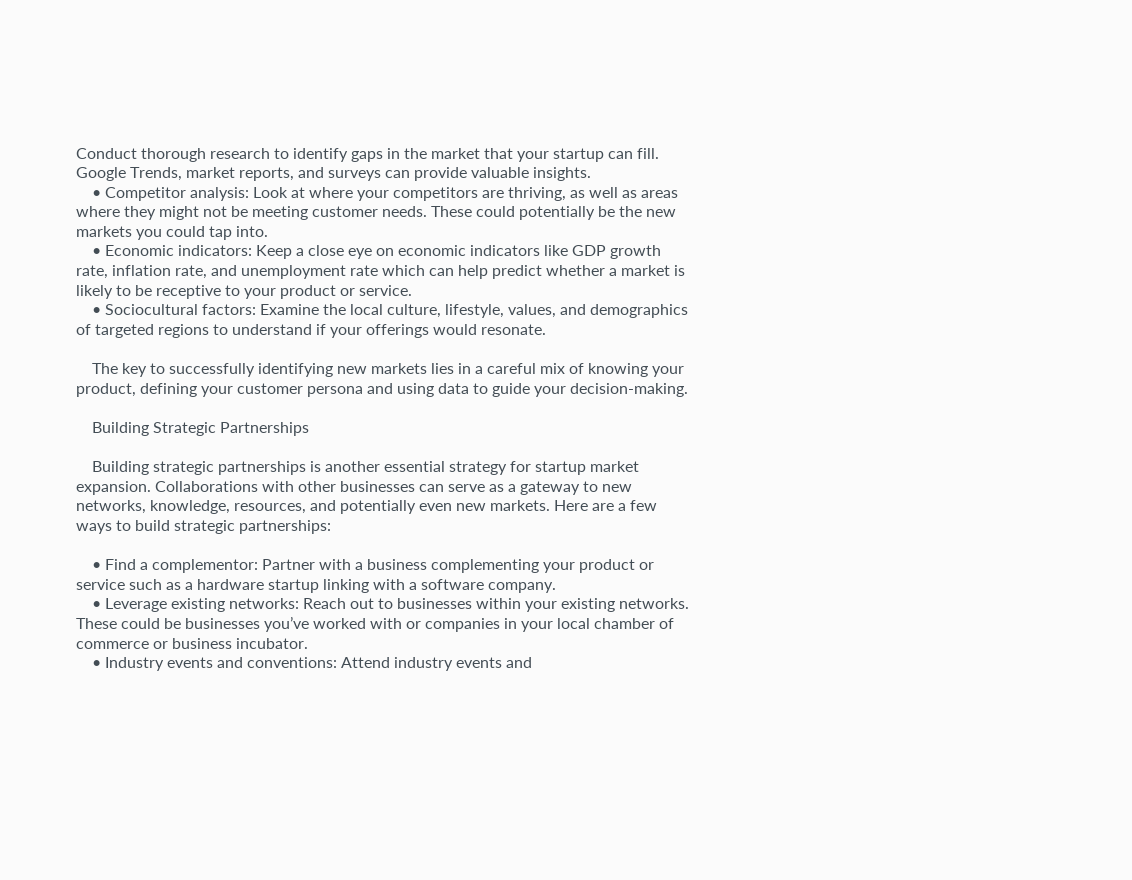Conduct thorough research to identify gaps in the market that your startup can fill. Google Trends, market reports, and surveys can provide valuable insights.
    • Competitor analysis: Look at where your competitors are thriving, as well as areas where they might not be meeting customer needs. These could potentially be the new markets you could tap into.
    • Economic indicators: Keep a close eye on economic indicators like GDP growth rate, inflation rate, and unemployment rate which can help predict whether a market is likely to be receptive to your product or service.
    • Sociocultural factors: Examine the local culture, lifestyle, values, and demographics of targeted regions to understand if your offerings would resonate.

    The key to successfully identifying new markets lies in a careful mix of knowing your product, defining your customer persona and using data to guide your decision-making.

    Building Strategic Partnerships

    Building strategic partnerships is another essential strategy for startup market expansion. Collaborations with other businesses can serve as a gateway to new networks, knowledge, resources, and potentially even new markets. Here are a few ways to build strategic partnerships:

    • Find a complementor: Partner with a business complementing your product or service such as a hardware startup linking with a software company.
    • Leverage existing networks: Reach out to businesses within your existing networks. These could be businesses you’ve worked with or companies in your local chamber of commerce or business incubator.
    • Industry events and conventions: Attend industry events and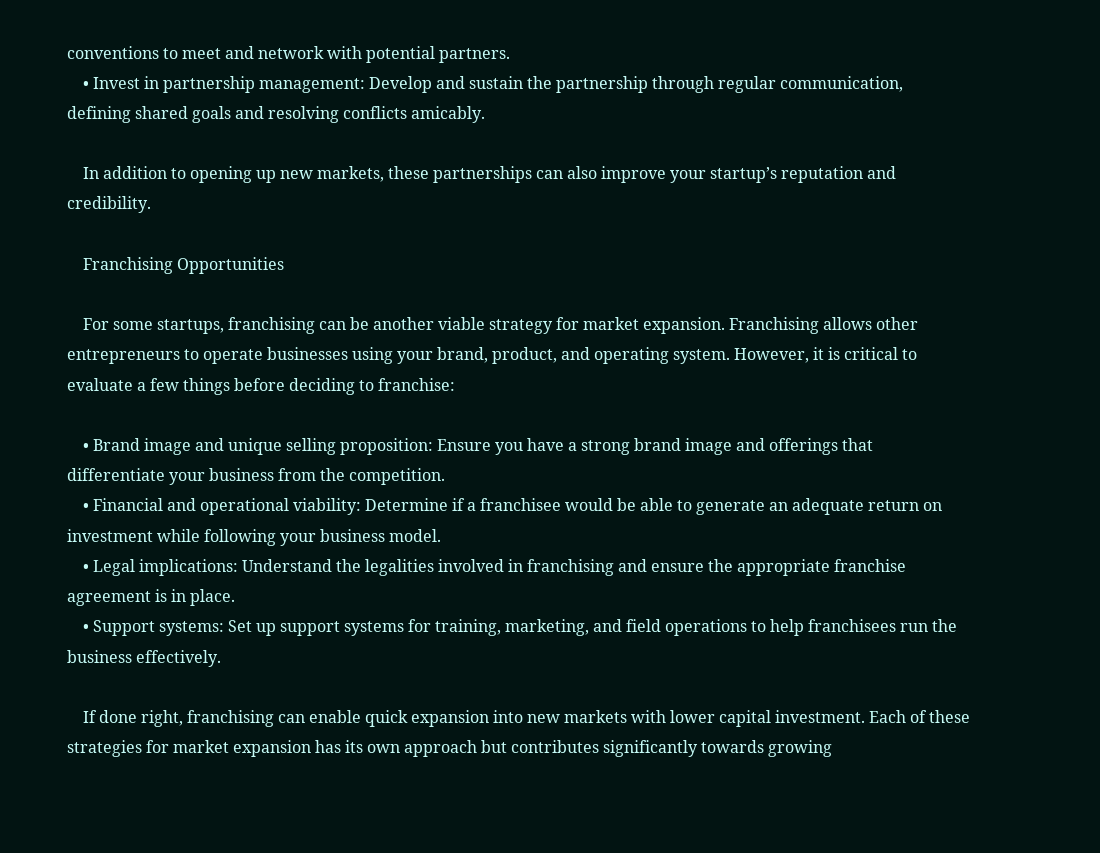conventions to meet and network with potential partners.
    • Invest in partnership management: Develop and sustain the partnership through regular communication, defining shared goals and resolving conflicts amicably.

    In addition to opening up new markets, these partnerships can also improve your startup’s reputation and credibility.

    Franchising Opportunities

    For some startups, franchising can be another viable strategy for market expansion. Franchising allows other entrepreneurs to operate businesses using your brand, product, and operating system. However, it is critical to evaluate a few things before deciding to franchise:

    • Brand image and unique selling proposition: Ensure you have a strong brand image and offerings that differentiate your business from the competition.
    • Financial and operational viability: Determine if a franchisee would be able to generate an adequate return on investment while following your business model.
    • Legal implications: Understand the legalities involved in franchising and ensure the appropriate franchise agreement is in place.
    • Support systems: Set up support systems for training, marketing, and field operations to help franchisees run the business effectively.

    If done right, franchising can enable quick expansion into new markets with lower capital investment. Each of these strategies for market expansion has its own approach but contributes significantly towards growing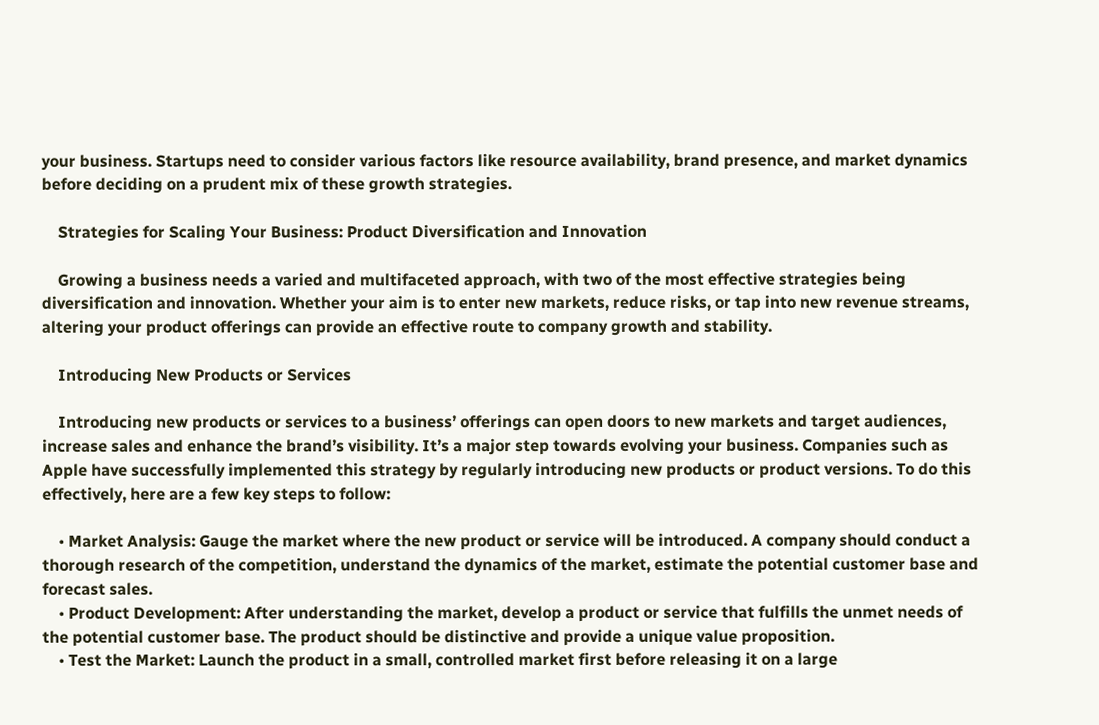your business. Startups need to consider various factors like resource availability, brand presence, and market dynamics before deciding on a prudent mix of these growth strategies.

    Strategies for Scaling Your Business: Product Diversification and Innovation

    Growing a business needs a varied and multifaceted approach, with two of the most effective strategies being diversification and innovation. Whether your aim is to enter new markets, reduce risks, or tap into new revenue streams, altering your product offerings can provide an effective route to company growth and stability.

    Introducing New Products or Services

    Introducing new products or services to a business’ offerings can open doors to new markets and target audiences, increase sales and enhance the brand’s visibility. It’s a major step towards evolving your business. Companies such as Apple have successfully implemented this strategy by regularly introducing new products or product versions. To do this effectively, here are a few key steps to follow:

    • Market Analysis: Gauge the market where the new product or service will be introduced. A company should conduct a thorough research of the competition, understand the dynamics of the market, estimate the potential customer base and forecast sales.
    • Product Development: After understanding the market, develop a product or service that fulfills the unmet needs of the potential customer base. The product should be distinctive and provide a unique value proposition.
    • Test the Market: Launch the product in a small, controlled market first before releasing it on a large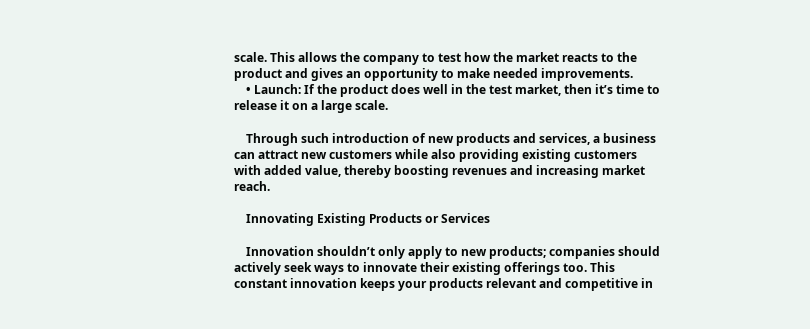scale. This allows the company to test how the market reacts to the product and gives an opportunity to make needed improvements.
    • Launch: If the product does well in the test market, then it’s time to release it on a large scale.

    Through such introduction of new products and services, a business can attract new customers while also providing existing customers with added value, thereby boosting revenues and increasing market reach.

    Innovating Existing Products or Services

    Innovation shouldn’t only apply to new products; companies should actively seek ways to innovate their existing offerings too. This constant innovation keeps your products relevant and competitive in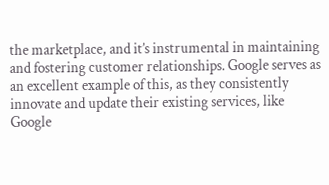the marketplace, and it’s instrumental in maintaining and fostering customer relationships. Google serves as an excellent example of this, as they consistently innovate and update their existing services, like Google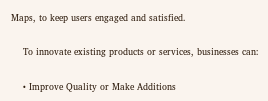Maps, to keep users engaged and satisfied.

    To innovate existing products or services, businesses can:

    • Improve Quality or Make Additions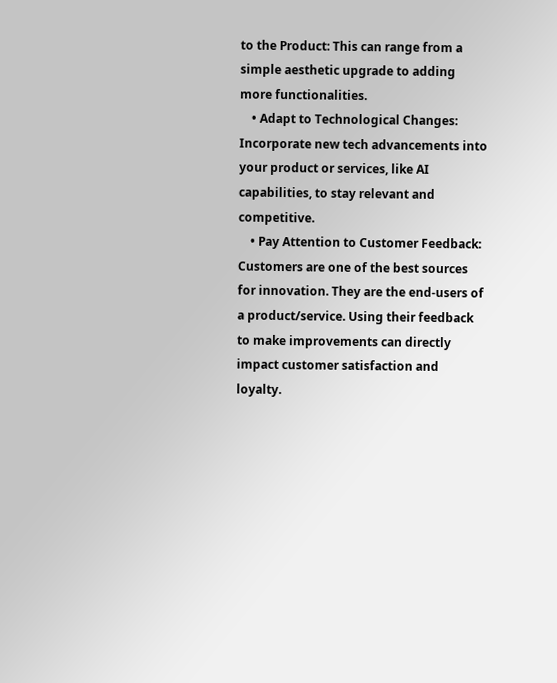to the Product: This can range from a simple aesthetic upgrade to adding more functionalities.
    • Adapt to Technological Changes: Incorporate new tech advancements into your product or services, like AI capabilities, to stay relevant and competitive.
    • Pay Attention to Customer Feedback: Customers are one of the best sources for innovation. They are the end-users of a product/service. Using their feedback to make improvements can directly impact customer satisfaction and loyalty.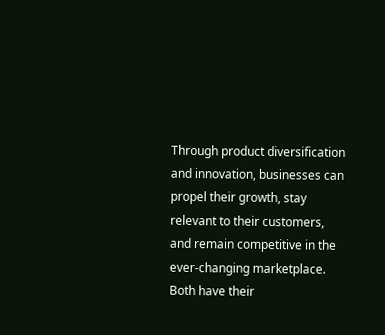Through product diversification and innovation, businesses can propel their growth, stay relevant to their customers, and remain competitive in the ever-changing marketplace. Both have their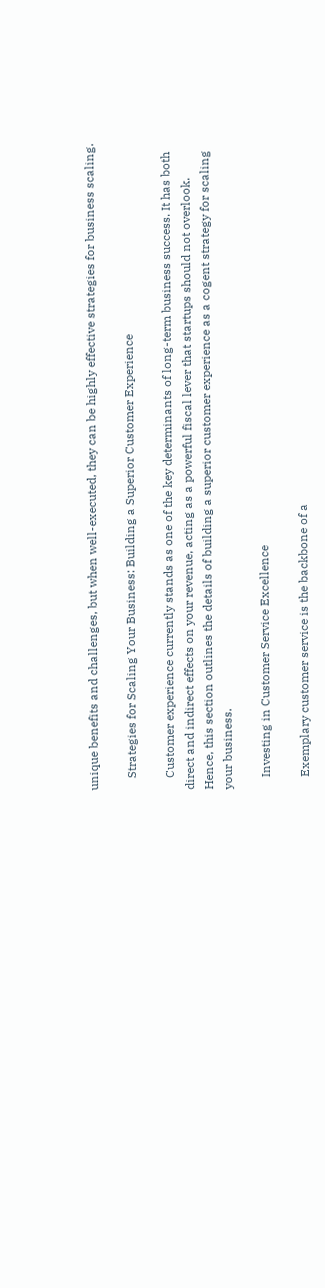unique benefits and challenges, but when well-executed, they can be highly effective strategies for business scaling.

    Strategies for Scaling Your Business: Building a Superior Customer Experience

    Customer experience currently stands as one of the key determinants of long-term business success. It has both direct and indirect effects on your revenue, acting as a powerful fiscal lever that startups should not overlook. Hence, this section outlines the details of building a superior customer experience as a cogent strategy for scaling your business.

    Investing in Customer Service Excellence

    Exemplary customer service is the backbone of a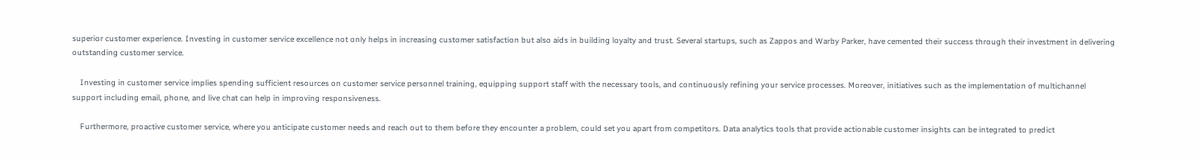superior customer experience. Investing in customer service excellence not only helps in increasing customer satisfaction but also aids in building loyalty and trust. Several startups, such as Zappos and Warby Parker, have cemented their success through their investment in delivering outstanding customer service.

    Investing in customer service implies spending sufficient resources on customer service personnel training, equipping support staff with the necessary tools, and continuously refining your service processes. Moreover, initiatives such as the implementation of multichannel support including email, phone, and live chat can help in improving responsiveness.

    Furthermore, proactive customer service, where you anticipate customer needs and reach out to them before they encounter a problem, could set you apart from competitors. Data analytics tools that provide actionable customer insights can be integrated to predict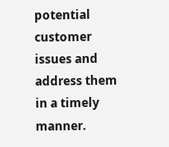potential customer issues and address them in a timely manner.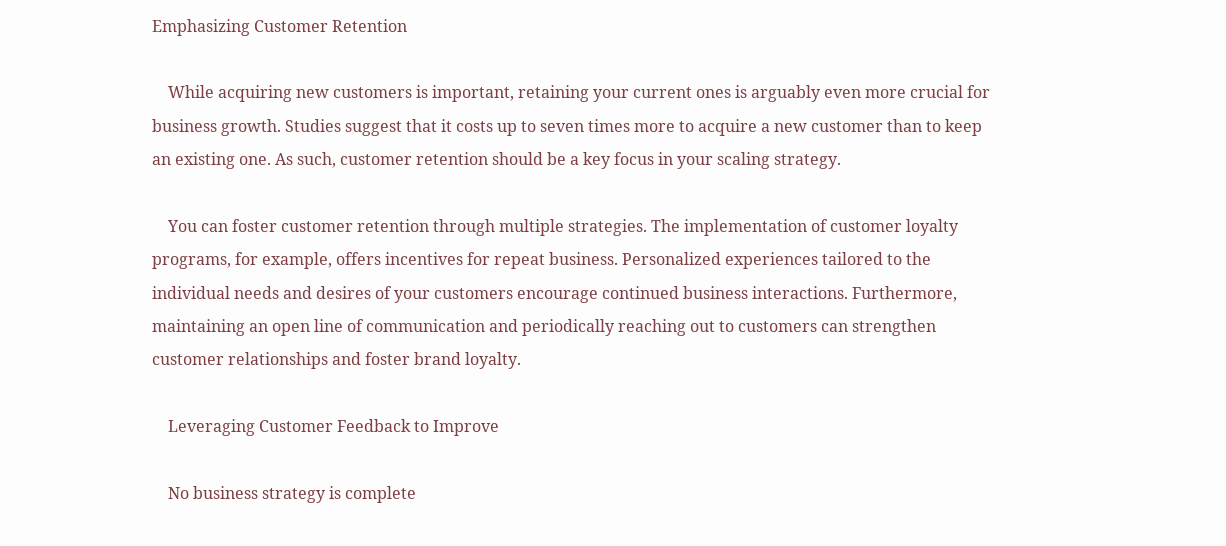Emphasizing Customer Retention

    While acquiring new customers is important, retaining your current ones is arguably even more crucial for business growth. Studies suggest that it costs up to seven times more to acquire a new customer than to keep an existing one. As such, customer retention should be a key focus in your scaling strategy.

    You can foster customer retention through multiple strategies. The implementation of customer loyalty programs, for example, offers incentives for repeat business. Personalized experiences tailored to the individual needs and desires of your customers encourage continued business interactions. Furthermore, maintaining an open line of communication and periodically reaching out to customers can strengthen customer relationships and foster brand loyalty.

    Leveraging Customer Feedback to Improve

    No business strategy is complete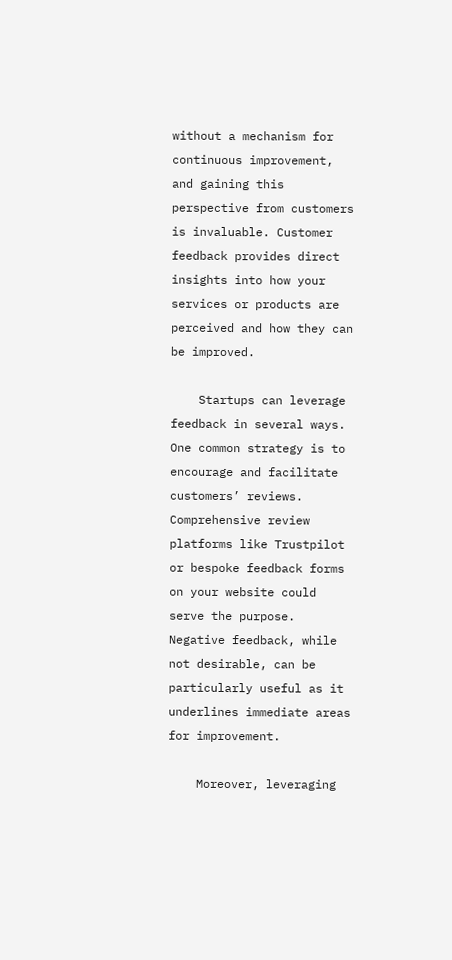without a mechanism for continuous improvement, and gaining this perspective from customers is invaluable. Customer feedback provides direct insights into how your services or products are perceived and how they can be improved.

    Startups can leverage feedback in several ways. One common strategy is to encourage and facilitate customers’ reviews. Comprehensive review platforms like Trustpilot or bespoke feedback forms on your website could serve the purpose. Negative feedback, while not desirable, can be particularly useful as it underlines immediate areas for improvement.

    Moreover, leveraging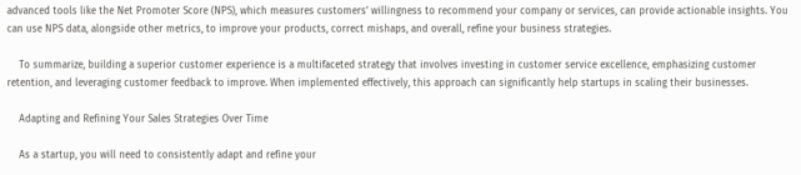advanced tools like the Net Promoter Score (NPS), which measures customers’ willingness to recommend your company or services, can provide actionable insights. You can use NPS data, alongside other metrics, to improve your products, correct mishaps, and overall, refine your business strategies.

    To summarize, building a superior customer experience is a multifaceted strategy that involves investing in customer service excellence, emphasizing customer retention, and leveraging customer feedback to improve. When implemented effectively, this approach can significantly help startups in scaling their businesses.

    Adapting and Refining Your Sales Strategies Over Time

    As a startup, you will need to consistently adapt and refine your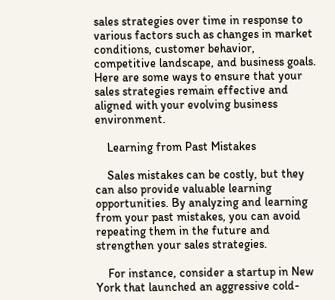sales strategies over time in response to various factors such as changes in market conditions, customer behavior, competitive landscape, and business goals. Here are some ways to ensure that your sales strategies remain effective and aligned with your evolving business environment.

    Learning from Past Mistakes

    Sales mistakes can be costly, but they can also provide valuable learning opportunities. By analyzing and learning from your past mistakes, you can avoid repeating them in the future and strengthen your sales strategies.

    For instance, consider a startup in New York that launched an aggressive cold-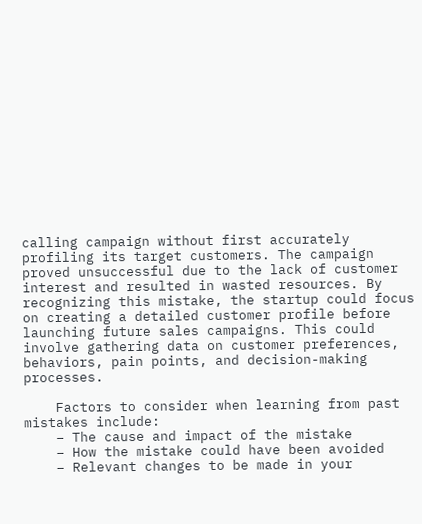calling campaign without first accurately profiling its target customers. The campaign proved unsuccessful due to the lack of customer interest and resulted in wasted resources. By recognizing this mistake, the startup could focus on creating a detailed customer profile before launching future sales campaigns. This could involve gathering data on customer preferences, behaviors, pain points, and decision-making processes.

    Factors to consider when learning from past mistakes include:
    – The cause and impact of the mistake
    – How the mistake could have been avoided
    – Relevant changes to be made in your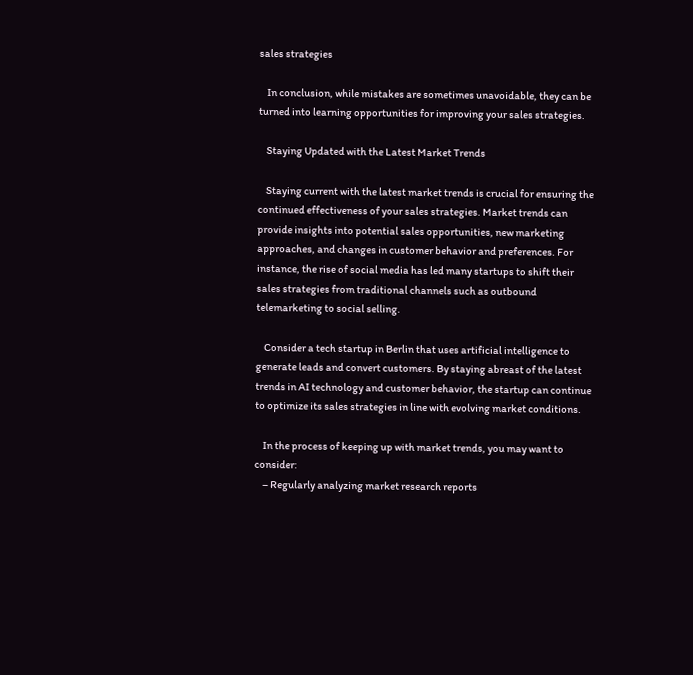sales strategies

    In conclusion, while mistakes are sometimes unavoidable, they can be turned into learning opportunities for improving your sales strategies.

    Staying Updated with the Latest Market Trends

    Staying current with the latest market trends is crucial for ensuring the continued effectiveness of your sales strategies. Market trends can provide insights into potential sales opportunities, new marketing approaches, and changes in customer behavior and preferences. For instance, the rise of social media has led many startups to shift their sales strategies from traditional channels such as outbound telemarketing to social selling.

    Consider a tech startup in Berlin that uses artificial intelligence to generate leads and convert customers. By staying abreast of the latest trends in AI technology and customer behavior, the startup can continue to optimize its sales strategies in line with evolving market conditions.

    In the process of keeping up with market trends, you may want to consider:
    – Regularly analyzing market research reports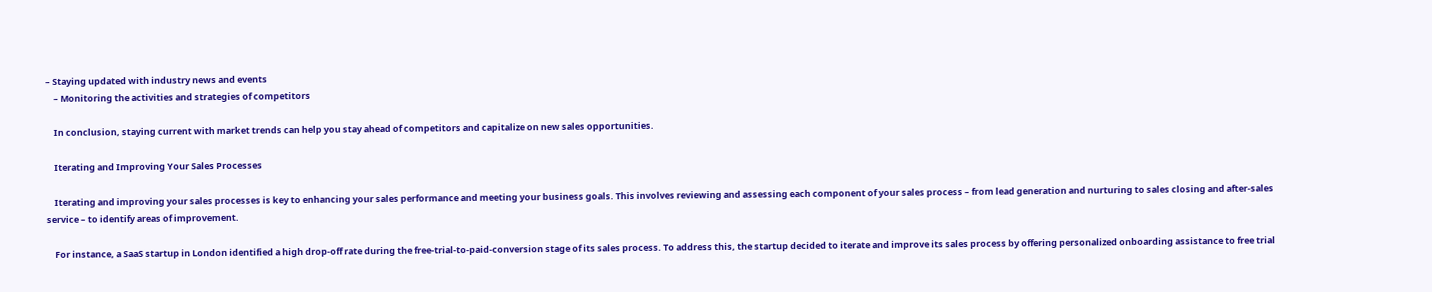– Staying updated with industry news and events
    – Monitoring the activities and strategies of competitors

    In conclusion, staying current with market trends can help you stay ahead of competitors and capitalize on new sales opportunities.

    Iterating and Improving Your Sales Processes

    Iterating and improving your sales processes is key to enhancing your sales performance and meeting your business goals. This involves reviewing and assessing each component of your sales process – from lead generation and nurturing to sales closing and after-sales service – to identify areas of improvement.

    For instance, a SaaS startup in London identified a high drop-off rate during the free-trial-to-paid-conversion stage of its sales process. To address this, the startup decided to iterate and improve its sales process by offering personalized onboarding assistance to free trial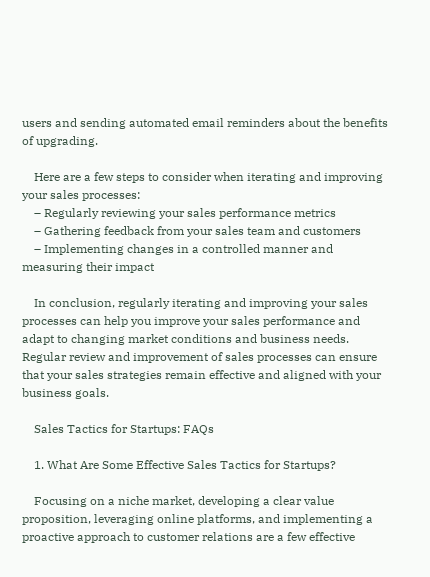users and sending automated email reminders about the benefits of upgrading.

    Here are a few steps to consider when iterating and improving your sales processes:
    – Regularly reviewing your sales performance metrics
    – Gathering feedback from your sales team and customers
    – Implementing changes in a controlled manner and measuring their impact

    In conclusion, regularly iterating and improving your sales processes can help you improve your sales performance and adapt to changing market conditions and business needs. Regular review and improvement of sales processes can ensure that your sales strategies remain effective and aligned with your business goals.

    Sales Tactics for Startups: FAQs

    1. What Are Some Effective Sales Tactics for Startups?

    Focusing on a niche market, developing a clear value proposition, leveraging online platforms, and implementing a proactive approach to customer relations are a few effective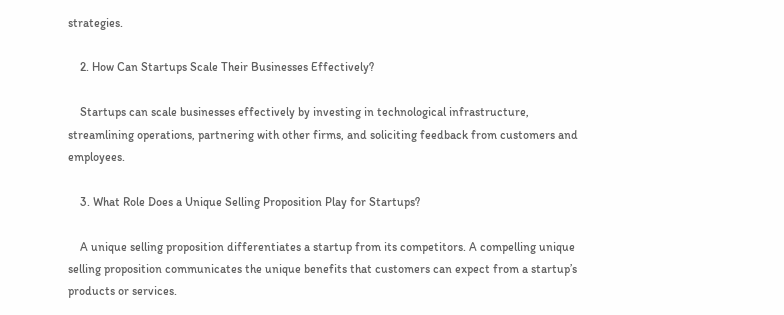strategies.

    2. How Can Startups Scale Their Businesses Effectively?

    Startups can scale businesses effectively by investing in technological infrastructure, streamlining operations, partnering with other firms, and soliciting feedback from customers and employees.

    3. What Role Does a Unique Selling Proposition Play for Startups?

    A unique selling proposition differentiates a startup from its competitors. A compelling unique selling proposition communicates the unique benefits that customers can expect from a startup’s products or services.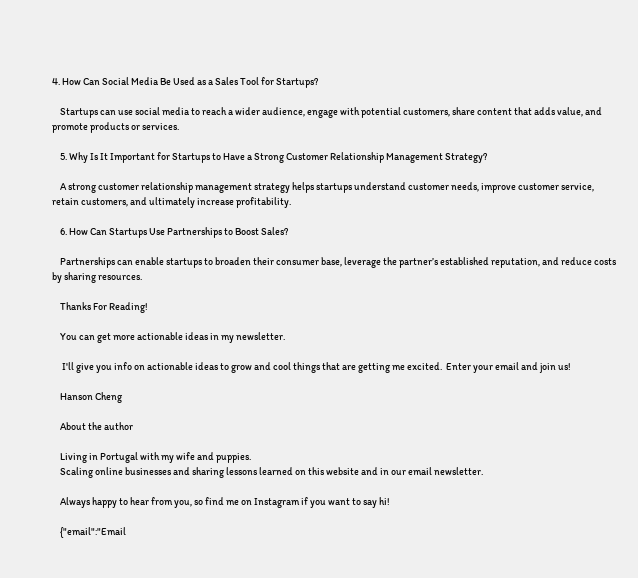4. How Can Social Media Be Used as a Sales Tool for Startups?

    Startups can use social media to reach a wider audience, engage with potential customers, share content that adds value, and promote products or services.

    5. Why Is It Important for Startups to Have a Strong Customer Relationship Management Strategy?

    A strong customer relationship management strategy helps startups understand customer needs, improve customer service, retain customers, and ultimately increase profitability.

    6. How Can Startups Use Partnerships to Boost Sales?

    Partnerships can enable startups to broaden their consumer base, leverage the partner’s established reputation, and reduce costs by sharing resources.

    Thanks For Reading!

    You can get more actionable ideas in my newsletter.

     I'll give you info on actionable ideas to grow and cool things that are getting me excited.  Enter your email and join us!

    Hanson Cheng

    About the author

    Living in Portugal with my wife and puppies.
    Scaling online businesses and sharing lessons learned on this website and in our email newsletter.

    Always happy to hear from you, so find me on Instagram if you want to say hi!

    {"email":"Email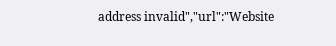address invalid","url":"Website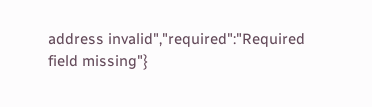address invalid","required":"Required field missing"}